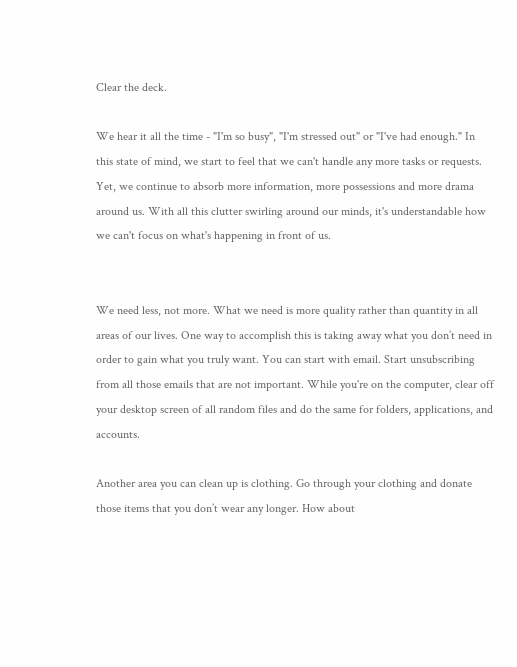Clear the deck.

We hear it all the time - "I'm so busy", "I'm stressed out" or "I've had enough." In this state of mind, we start to feel that we can't handle any more tasks or requests. Yet, we continue to absorb more information, more possessions and more drama around us. With all this clutter swirling around our minds, it's understandable how we can't focus on what's happening in front of us.


We need less, not more. What we need is more quality rather than quantity in all areas of our lives. One way to accomplish this is taking away what you don’t need in order to gain what you truly want. You can start with email. Start unsubscribing from all those emails that are not important. While you're on the computer, clear off your desktop screen of all random files and do the same for folders, applications, and accounts.

Another area you can clean up is clothing. Go through your clothing and donate those items that you don’t wear any longer. How about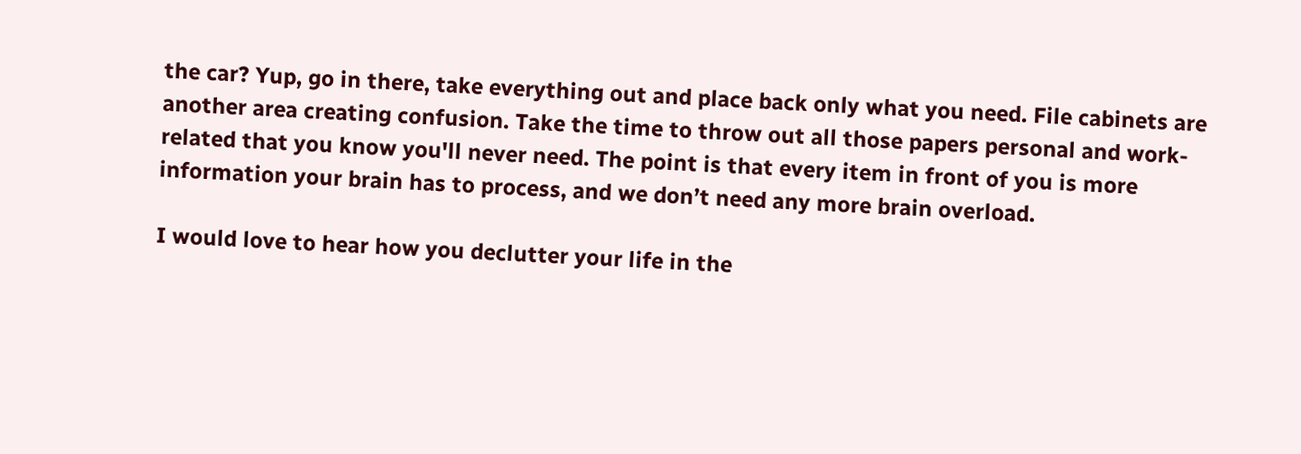the car? Yup, go in there, take everything out and place back only what you need. File cabinets are another area creating confusion. Take the time to throw out all those papers personal and work-related that you know you'll never need. The point is that every item in front of you is more information your brain has to process, and we don’t need any more brain overload.

I would love to hear how you declutter your life in the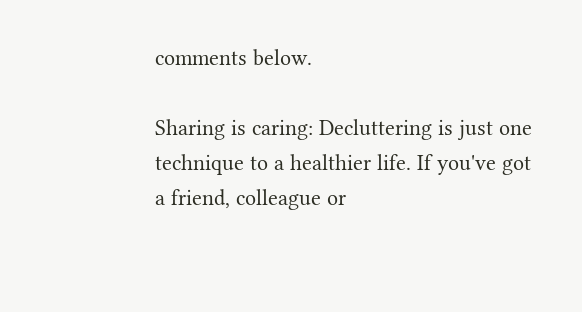comments below.

Sharing is caring: Decluttering is just one technique to a healthier life. If you've got a friend, colleague or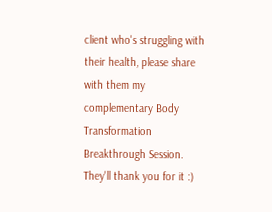client who's struggling with their health, please share with them my complementary Body Transformation Breakthrough Session. They'll thank you for it :)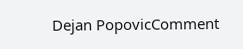Dejan PopovicComment